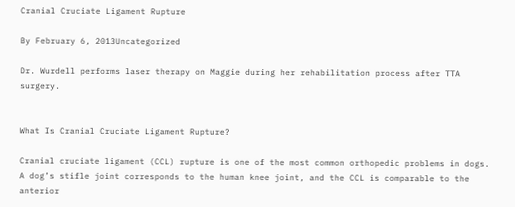Cranial Cruciate Ligament Rupture

By February 6, 2013Uncategorized

Dr. Wurdell performs laser therapy on Maggie during her rehabilitation process after TTA surgery.


What Is Cranial Cruciate Ligament Rupture?

Cranial cruciate ligament (CCL) rupture is one of the most common orthopedic problems in dogs. A dog’s stifle joint corresponds to the human knee joint, and the CCL is comparable to the anterior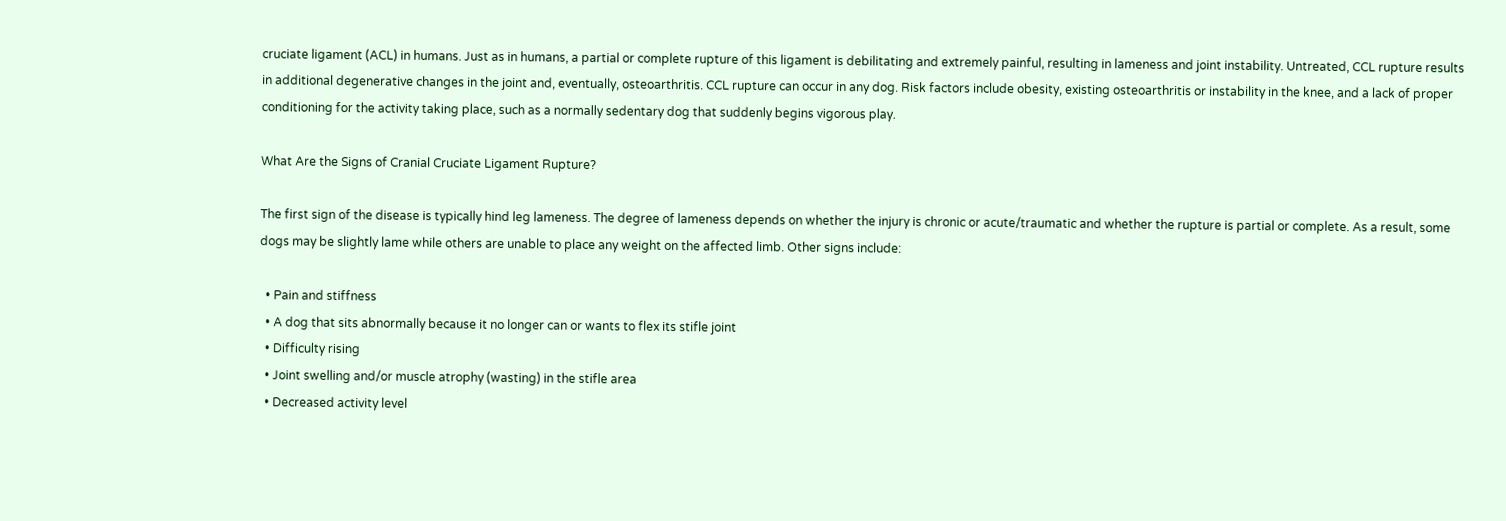cruciate ligament (ACL) in humans. Just as in humans, a partial or complete rupture of this ligament is debilitating and extremely painful, resulting in lameness and joint instability. Untreated, CCL rupture results in additional degenerative changes in the joint and, eventually, osteoarthritis. CCL rupture can occur in any dog. Risk factors include obesity, existing osteoarthritis or instability in the knee, and a lack of proper conditioning for the activity taking place, such as a normally sedentary dog that suddenly begins vigorous play.

What Are the Signs of Cranial Cruciate Ligament Rupture?

The first sign of the disease is typically hind leg lameness. The degree of lameness depends on whether the injury is chronic or acute/traumatic and whether the rupture is partial or complete. As a result, some dogs may be slightly lame while others are unable to place any weight on the affected limb. Other signs include:

  • Pain and stiffness
  • A dog that sits abnormally because it no longer can or wants to flex its stifle joint
  • Difficulty rising
  • Joint swelling and/or muscle atrophy (wasting) in the stifle area
  • Decreased activity level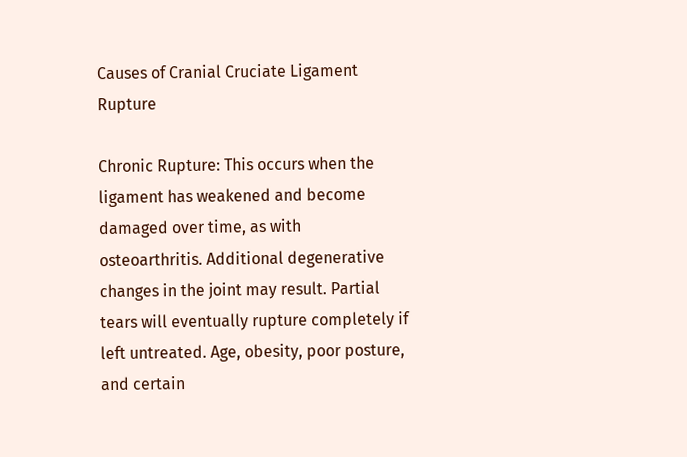Causes of Cranial Cruciate Ligament Rupture

Chronic Rupture: This occurs when the ligament has weakened and become damaged over time, as with osteoarthritis. Additional degenerative changes in the joint may result. Partial tears will eventually rupture completely if left untreated. Age, obesity, poor posture, and certain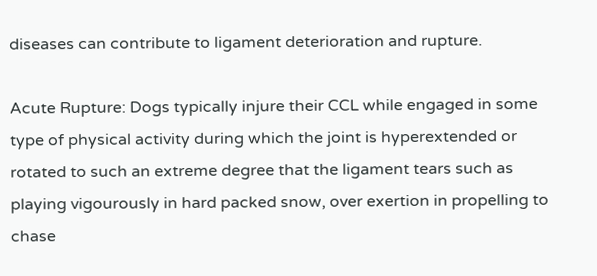diseases can contribute to ligament deterioration and rupture.

Acute Rupture: Dogs typically injure their CCL while engaged in some type of physical activity during which the joint is hyperextended or rotated to such an extreme degree that the ligament tears such as playing vigourously in hard packed snow, over exertion in propelling to chase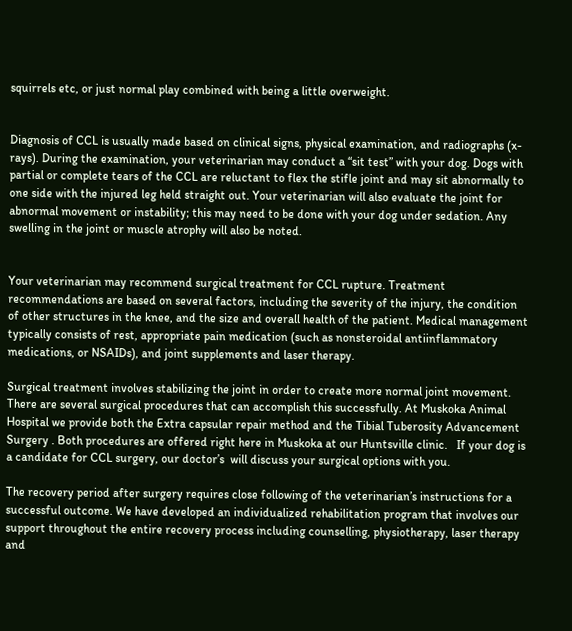squirrels etc, or just normal play combined with being a little overweight.


Diagnosis of CCL is usually made based on clinical signs, physical examination, and radiographs (x-rays). During the examination, your veterinarian may conduct a “sit test” with your dog. Dogs with partial or complete tears of the CCL are reluctant to flex the stifle joint and may sit abnormally to one side with the injured leg held straight out. Your veterinarian will also evaluate the joint for abnormal movement or instability; this may need to be done with your dog under sedation. Any swelling in the joint or muscle atrophy will also be noted.


Your veterinarian may recommend surgical treatment for CCL rupture. Treatment recommendations are based on several factors, including the severity of the injury, the condition of other structures in the knee, and the size and overall health of the patient. Medical management typically consists of rest, appropriate pain medication (such as nonsteroidal antiinflammatory medications, or NSAIDs), and joint supplements and laser therapy.

Surgical treatment involves stabilizing the joint in order to create more normal joint movement. There are several surgical procedures that can accomplish this successfully. At Muskoka Animal Hospital we provide both the Extra capsular repair method and the Tibial Tuberosity Advancement Surgery . Both procedures are offered right here in Muskoka at our Huntsville clinic.   If your dog is a candidate for CCL surgery, our doctor’s  will discuss your surgical options with you.

The recovery period after surgery requires close following of the veterinarian’s instructions for a successful outcome. We have developed an individualized rehabilitation program that involves our support throughout the entire recovery process including counselling, physiotherapy, laser therapy and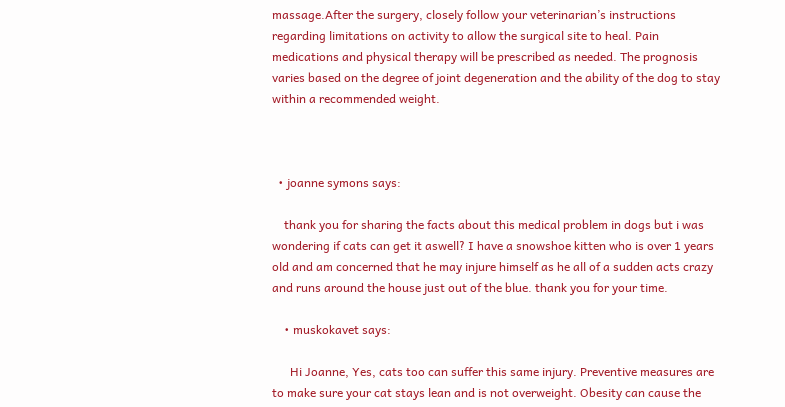massage.After the surgery, closely follow your veterinarian’s instructions regarding limitations on activity to allow the surgical site to heal. Pain medications and physical therapy will be prescribed as needed. The prognosis varies based on the degree of joint degeneration and the ability of the dog to stay within a recommended weight.



  • joanne symons says:

    thank you for sharing the facts about this medical problem in dogs but i was wondering if cats can get it aswell? I have a snowshoe kitten who is over 1 years old and am concerned that he may injure himself as he all of a sudden acts crazy and runs around the house just out of the blue. thank you for your time.

    • muskokavet says:

      Hi Joanne, Yes, cats too can suffer this same injury. Preventive measures are to make sure your cat stays lean and is not overweight. Obesity can cause the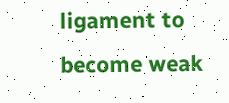ligament to become weak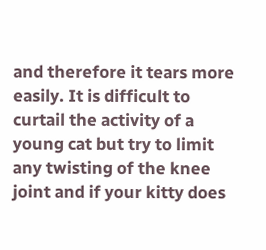and therefore it tears more easily. It is difficult to curtail the activity of a young cat but try to limit any twisting of the knee joint and if your kitty does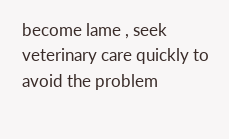become lame , seek veterinary care quickly to avoid the problem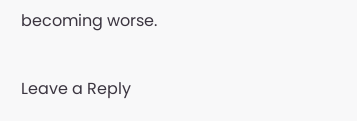becoming worse.

Leave a Reply